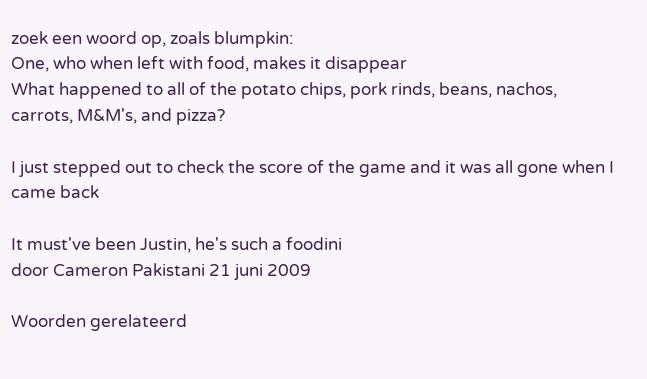zoek een woord op, zoals blumpkin:
One, who when left with food, makes it disappear
What happened to all of the potato chips, pork rinds, beans, nachos, carrots, M&M's, and pizza?

I just stepped out to check the score of the game and it was all gone when I came back

It must've been Justin, he's such a foodini
door Cameron Pakistani 21 juni 2009

Woorden gerelateerd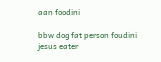aan foodini

bbw dog fat person foudini jesus eater